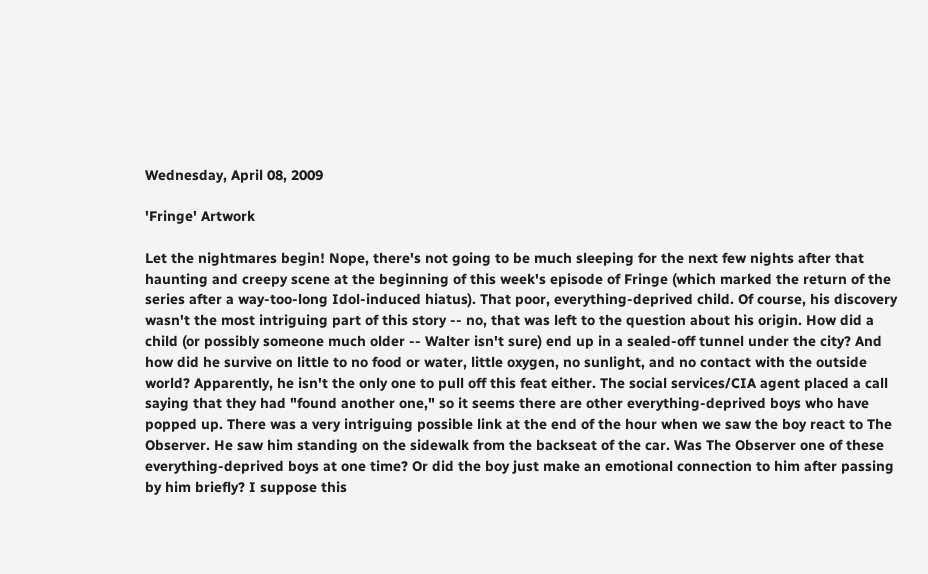Wednesday, April 08, 2009

'Fringe' Artwork

Let the nightmares begin! Nope, there's not going to be much sleeping for the next few nights after that haunting and creepy scene at the beginning of this week's episode of Fringe (which marked the return of the series after a way-too-long Idol-induced hiatus). That poor, everything-deprived child. Of course, his discovery wasn't the most intriguing part of this story -- no, that was left to the question about his origin. How did a child (or possibly someone much older -- Walter isn't sure) end up in a sealed-off tunnel under the city? And how did he survive on little to no food or water, little oxygen, no sunlight, and no contact with the outside world? Apparently, he isn't the only one to pull off this feat either. The social services/CIA agent placed a call saying that they had "found another one," so it seems there are other everything-deprived boys who have popped up. There was a very intriguing possible link at the end of the hour when we saw the boy react to The Observer. He saw him standing on the sidewalk from the backseat of the car. Was The Observer one of these everything-deprived boys at one time? Or did the boy just make an emotional connection to him after passing by him briefly? I suppose this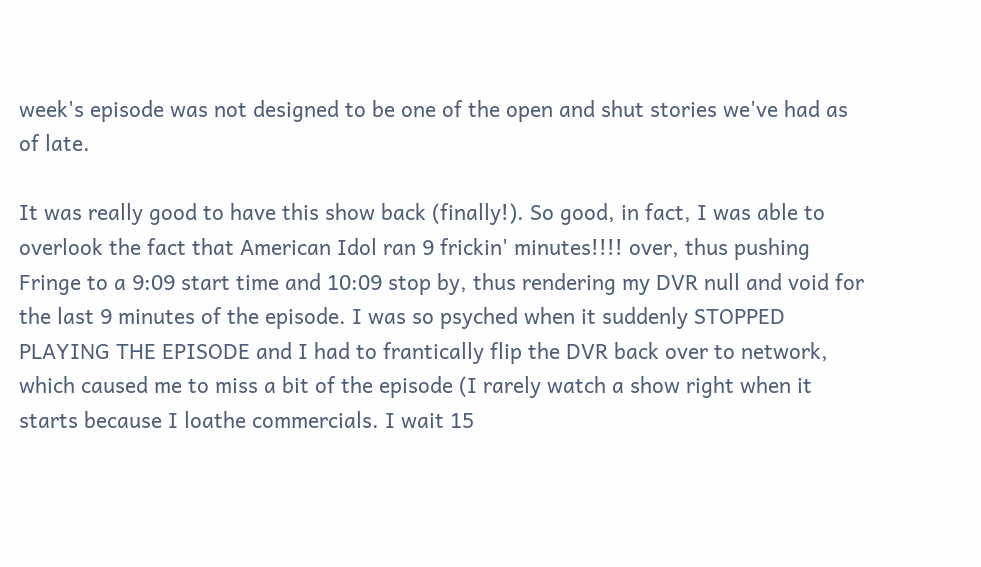week's episode was not designed to be one of the open and shut stories we've had as of late.

It was really good to have this show back (finally!). So good, in fact, I was able to overlook the fact that American Idol ran 9 frickin' minutes!!!! over, thus pushing Fringe to a 9:09 start time and 10:09 stop by, thus rendering my DVR null and void for the last 9 minutes of the episode. I was so psyched when it suddenly STOPPED PLAYING THE EPISODE and I had to frantically flip the DVR back over to network, which caused me to miss a bit of the episode (I rarely watch a show right when it starts because I loathe commercials. I wait 15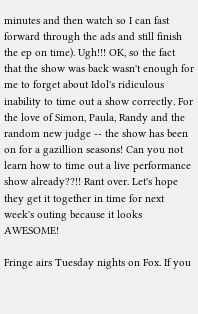minutes and then watch so I can fast forward through the ads and still finish the ep on time). Ugh!!! OK, so the fact that the show was back wasn't enough for me to forget about Idol's ridiculous inability to time out a show correctly. For the love of Simon, Paula, Randy and the random new judge -- the show has been on for a gazillion seasons! Can you not learn how to time out a live performance show already??!! Rant over. Let's hope they get it together in time for next week's outing because it looks AWESOME!

Fringe airs Tuesday nights on Fox. If you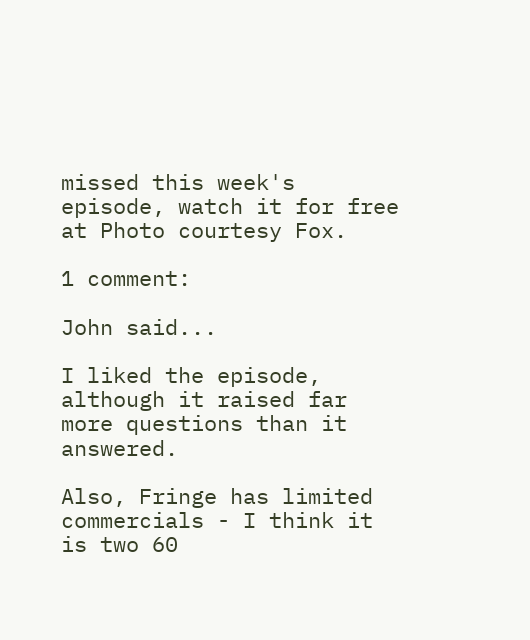missed this week's episode, watch it for free at Photo courtesy Fox.

1 comment:

John said...

I liked the episode, although it raised far more questions than it answered.

Also, Fringe has limited commercials - I think it is two 60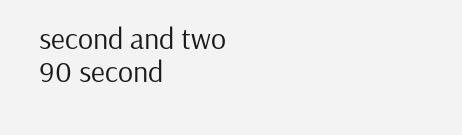second and two 90 second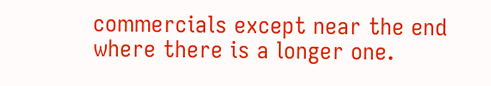commercials except near the end where there is a longer one.